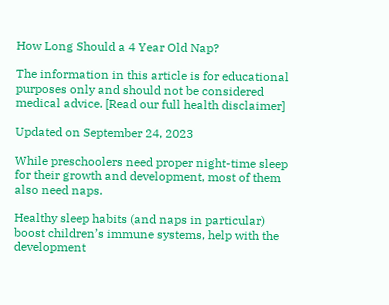How Long Should a 4 Year Old Nap?

The information in this article is for educational purposes only and should not be considered medical advice. [Read our full health disclaimer]

Updated on September 24, 2023

While preschoolers need proper night-time sleep for their growth and development, most of them also need naps.

Healthy sleep habits (and naps in particular) boost children’s immune systems, help with the development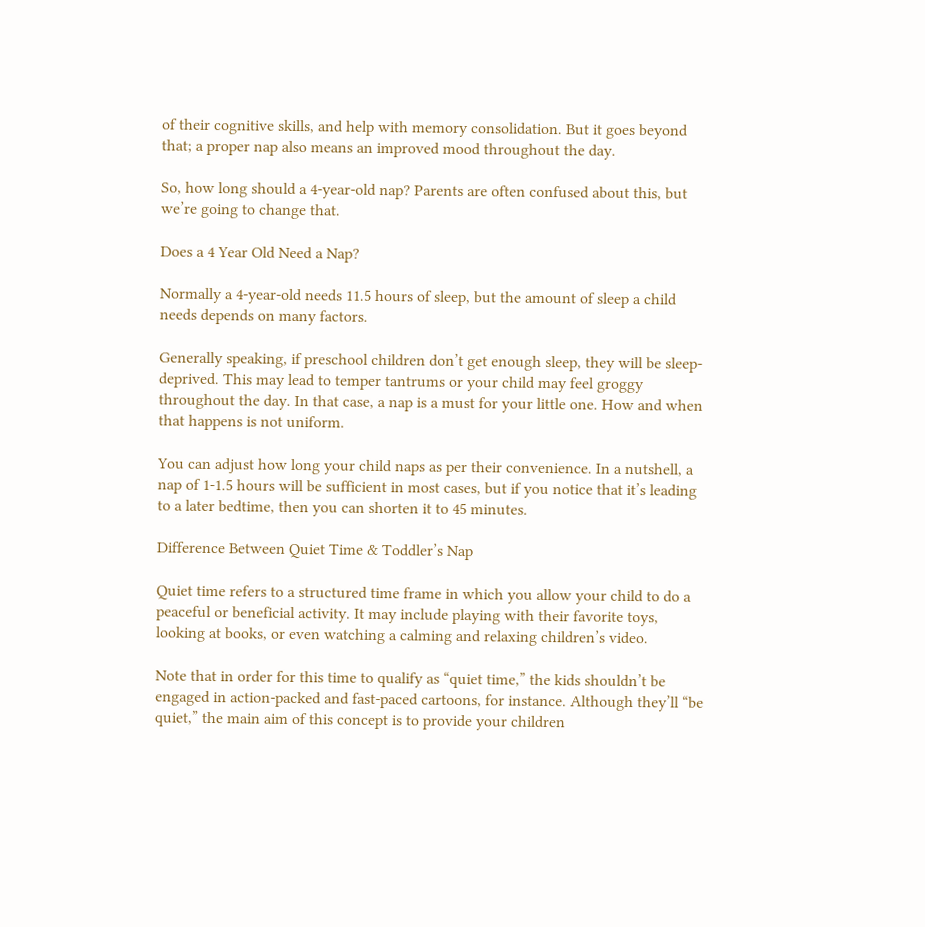of their cognitive skills, and help with memory consolidation. But it goes beyond that; a proper nap also means an improved mood throughout the day.

So, how long should a 4-year-old nap? Parents are often confused about this, but we’re going to change that.

Does a 4 Year Old Need a Nap?

Normally a 4-year-old needs 11.5 hours of sleep, but the amount of sleep a child needs depends on many factors.

Generally speaking, if preschool children don’t get enough sleep, they will be sleep-deprived. This may lead to temper tantrums or your child may feel groggy throughout the day. In that case, a nap is a must for your little one. How and when that happens is not uniform.

You can adjust how long your child naps as per their convenience. In a nutshell, a nap of 1-1.5 hours will be sufficient in most cases, but if you notice that it’s leading to a later bedtime, then you can shorten it to 45 minutes.

Difference Between Quiet Time & Toddler’s Nap

Quiet time refers to a structured time frame in which you allow your child to do a peaceful or beneficial activity. It may include playing with their favorite toys, looking at books, or even watching a calming and relaxing children’s video.

Note that in order for this time to qualify as “quiet time,” the kids shouldn’t be engaged in action-packed and fast-paced cartoons, for instance. Although they’ll “be quiet,” the main aim of this concept is to provide your children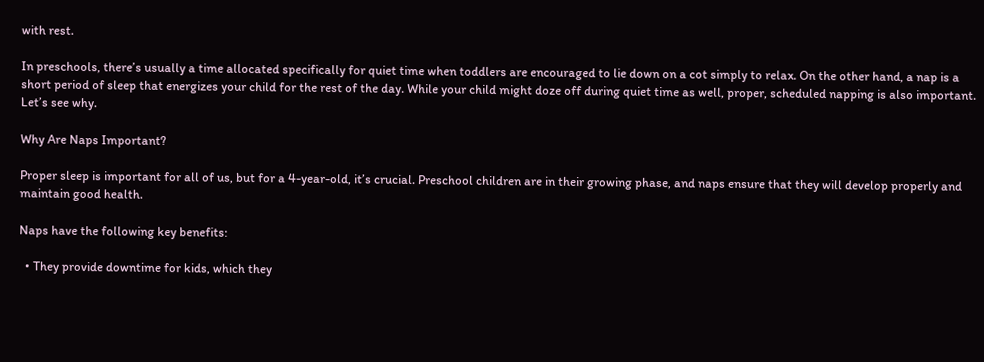with rest.

In preschools, there’s usually a time allocated specifically for quiet time when toddlers are encouraged to lie down on a cot simply to relax. On the other hand, a nap is a short period of sleep that energizes your child for the rest of the day. While your child might doze off during quiet time as well, proper, scheduled napping is also important. Let’s see why.

Why Are Naps Important?

Proper sleep is important for all of us, but for a 4-year-old, it’s crucial. Preschool children are in their growing phase, and naps ensure that they will develop properly and maintain good health.

Naps have the following key benefits:

  • They provide downtime for kids, which they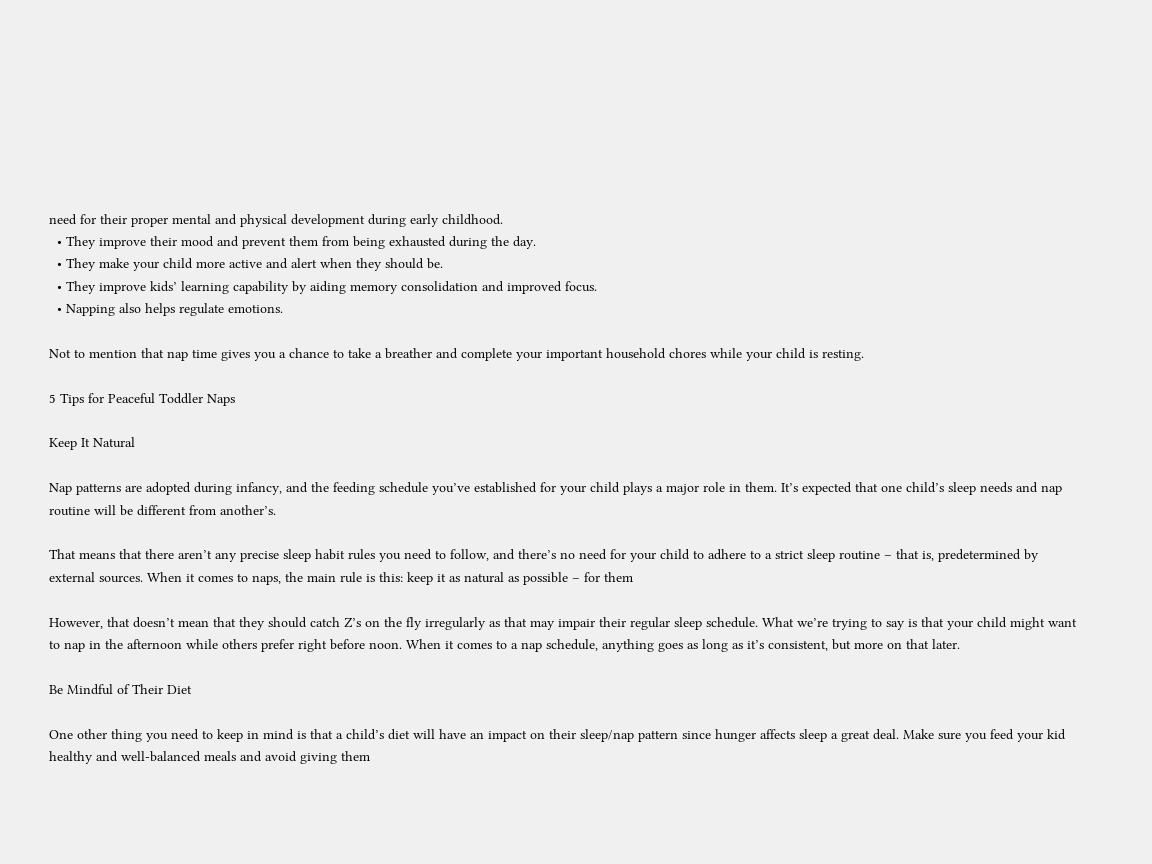need for their proper mental and physical development during early childhood.
  • They improve their mood and prevent them from being exhausted during the day.
  • They make your child more active and alert when they should be.
  • They improve kids’ learning capability by aiding memory consolidation and improved focus.
  • Napping also helps regulate emotions.

Not to mention that nap time gives you a chance to take a breather and complete your important household chores while your child is resting.

5 Tips for Peaceful Toddler Naps

Keep It Natural

Nap patterns are adopted during infancy, and the feeding schedule you’ve established for your child plays a major role in them. It’s expected that one child’s sleep needs and nap routine will be different from another’s.

That means that there aren’t any precise sleep habit rules you need to follow, and there’s no need for your child to adhere to a strict sleep routine – that is, predetermined by external sources. When it comes to naps, the main rule is this: keep it as natural as possible – for them

However, that doesn’t mean that they should catch Z’s on the fly irregularly as that may impair their regular sleep schedule. What we’re trying to say is that your child might want to nap in the afternoon while others prefer right before noon. When it comes to a nap schedule, anything goes as long as it’s consistent, but more on that later.

Be Mindful of Their Diet

One other thing you need to keep in mind is that a child’s diet will have an impact on their sleep/nap pattern since hunger affects sleep a great deal. Make sure you feed your kid healthy and well-balanced meals and avoid giving them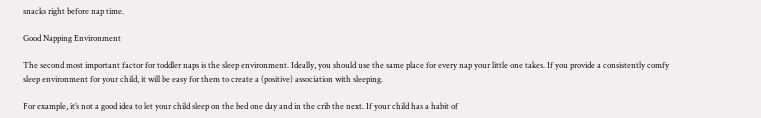snacks right before nap time.

Good Napping Environment

The second most important factor for toddler naps is the sleep environment. Ideally, you should use the same place for every nap your little one takes. If you provide a consistently comfy sleep environment for your child, it will be easy for them to create a (positive) association with sleeping.

For example, it’s not a good idea to let your child sleep on the bed one day and in the crib the next. If your child has a habit of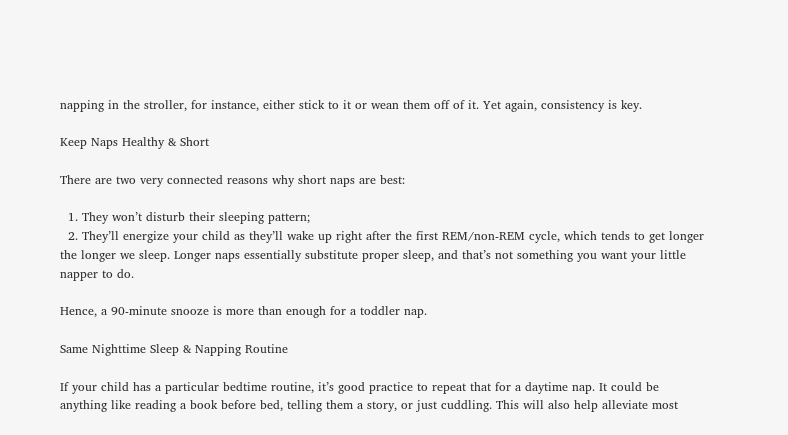napping in the stroller, for instance, either stick to it or wean them off of it. Yet again, consistency is key.

Keep Naps Healthy & Short

There are two very connected reasons why short naps are best:

  1. They won’t disturb their sleeping pattern;
  2. They’ll energize your child as they’ll wake up right after the first REM/non-REM cycle, which tends to get longer the longer we sleep. Longer naps essentially substitute proper sleep, and that’s not something you want your little napper to do.

Hence, a 90-minute snooze is more than enough for a toddler nap.

Same Nighttime Sleep & Napping Routine

If your child has a particular bedtime routine, it’s good practice to repeat that for a daytime nap. It could be anything like reading a book before bed, telling them a story, or just cuddling. This will also help alleviate most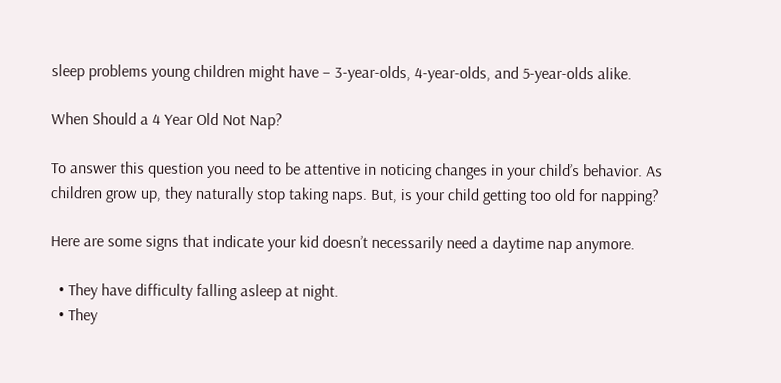sleep problems young children might have – 3-year-olds, 4-year-olds, and 5-year-olds alike.

When Should a 4 Year Old Not Nap?

To answer this question you need to be attentive in noticing changes in your child’s behavior. As children grow up, they naturally stop taking naps. But, is your child getting too old for napping?

Here are some signs that indicate your kid doesn’t necessarily need a daytime nap anymore.

  • They have difficulty falling asleep at night.
  • They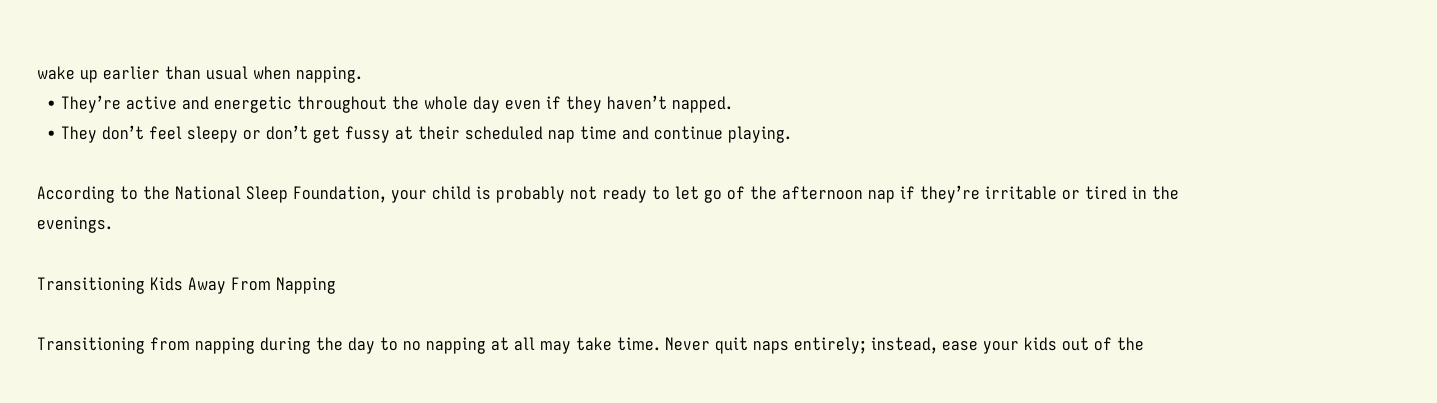wake up earlier than usual when napping.
  • They’re active and energetic throughout the whole day even if they haven’t napped.
  • They don’t feel sleepy or don’t get fussy at their scheduled nap time and continue playing.

According to the National Sleep Foundation, your child is probably not ready to let go of the afternoon nap if they’re irritable or tired in the evenings.

Transitioning Kids Away From Napping

Transitioning from napping during the day to no napping at all may take time. Never quit naps entirely; instead, ease your kids out of the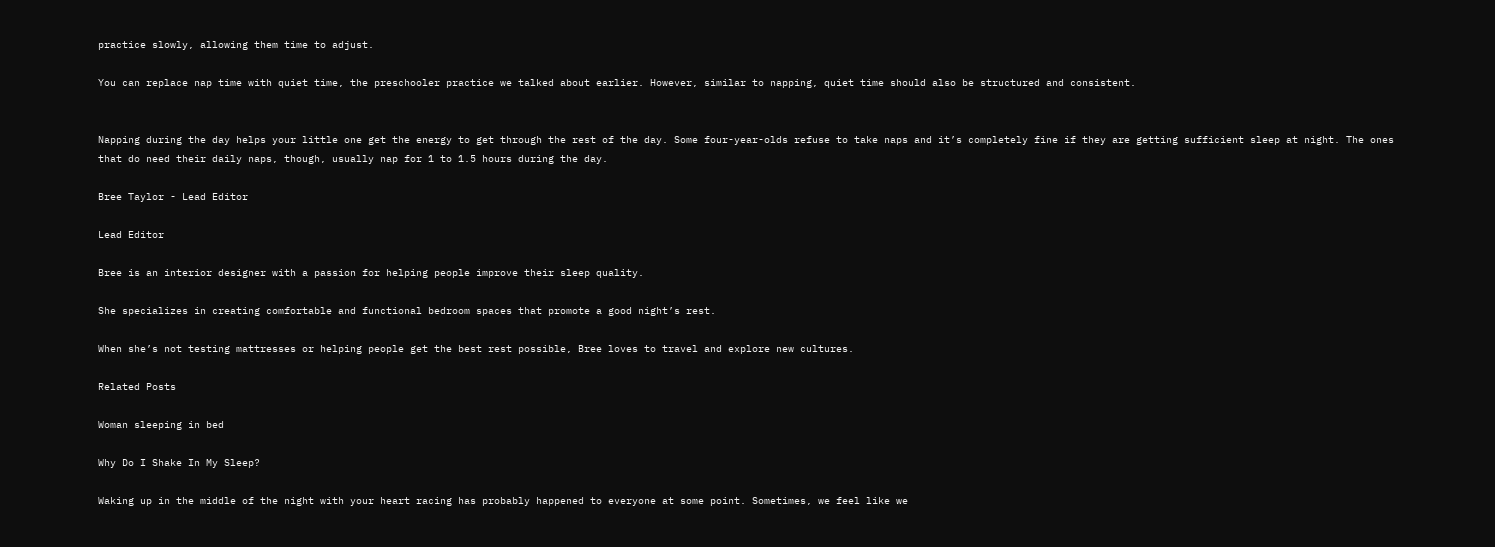practice slowly, allowing them time to adjust.

You can replace nap time with quiet time, the preschooler practice we talked about earlier. However, similar to napping, quiet time should also be structured and consistent.


Napping during the day helps your little one get the energy to get through the rest of the day. Some four-year-olds refuse to take naps and it’s completely fine if they are getting sufficient sleep at night. The ones that do need their daily naps, though, usually nap for 1 to 1.5 hours during the day.

Bree Taylor - Lead Editor

Lead Editor

Bree is an interior designer with a passion for helping people improve their sleep quality.

She specializes in creating comfortable and functional bedroom spaces that promote a good night’s rest.

When she’s not testing mattresses or helping people get the best rest possible, Bree loves to travel and explore new cultures.

Related Posts

Woman sleeping in bed

Why Do I Shake In My Sleep?

Waking up in the middle of the night with your heart racing has probably happened to everyone at some point. Sometimes, we feel like we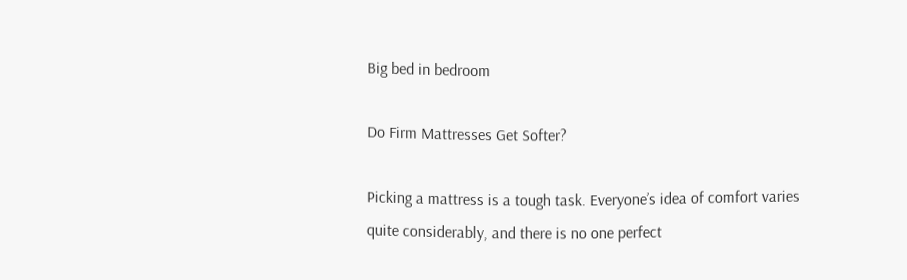Big bed in bedroom

Do Firm Mattresses Get Softer?

Picking a mattress is a tough task. Everyone’s idea of comfort varies quite considerably, and there is no one perfect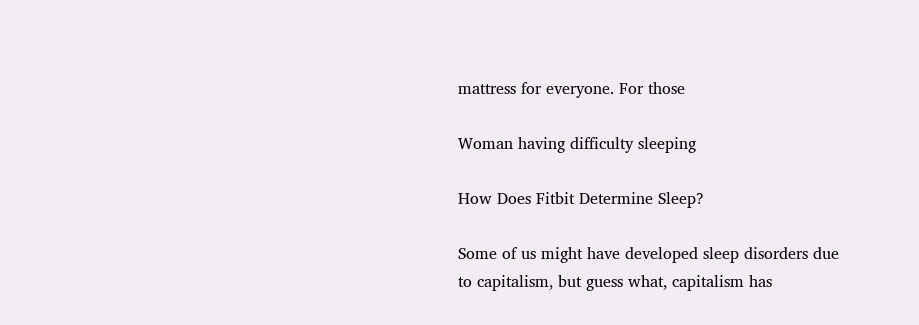mattress for everyone. For those

Woman having difficulty sleeping

How Does Fitbit Determine Sleep?

Some of us might have developed sleep disorders due to capitalism, but guess what, capitalism has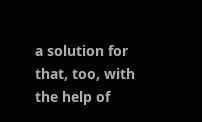a solution for that, too, with the help of